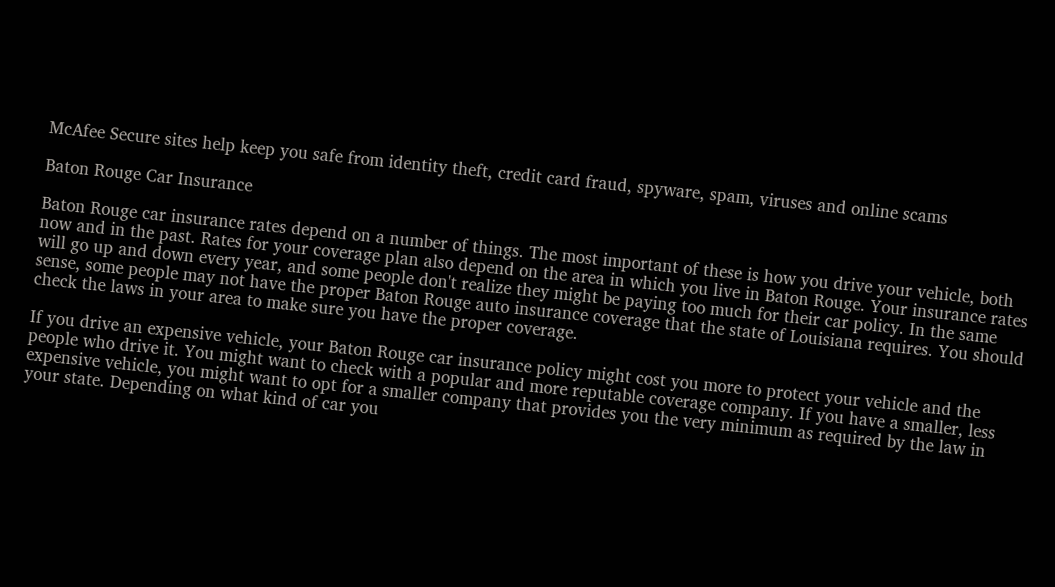McAfee Secure sites help keep you safe from identity theft, credit card fraud, spyware, spam, viruses and online scams

Baton Rouge Car Insurance

Baton Rouge car insurance rates depend on a number of things. The most important of these is how you drive your vehicle, both now and in the past. Rates for your coverage plan also depend on the area in which you live in Baton Rouge. Your insurance rates will go up and down every year, and some people don't realize they might be paying too much for their car policy. In the same sense, some people may not have the proper Baton Rouge auto insurance coverage that the state of Louisiana requires. You should check the laws in your area to make sure you have the proper coverage.

If you drive an expensive vehicle, your Baton Rouge car insurance policy might cost you more to protect your vehicle and the people who drive it. You might want to check with a popular and more reputable coverage company. If you have a smaller, less expensive vehicle, you might want to opt for a smaller company that provides you the very minimum as required by the law in your state. Depending on what kind of car you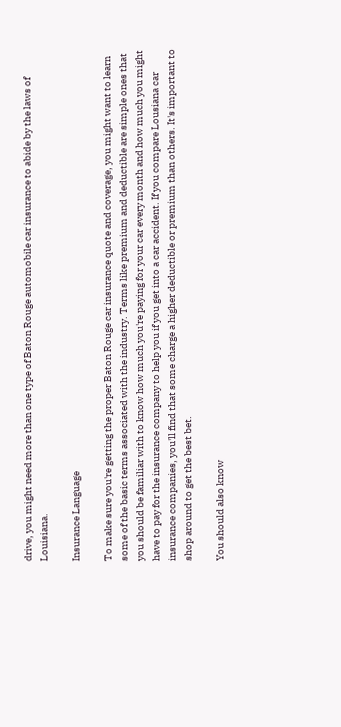drive, you might need more than one type of Baton Rouge automobile car insurance to abide by the laws of Louisiana.

Insurance Language

To make sure you're getting the proper Baton Rouge car insurance quote and coverage, you might want to learn some of the basic terms associated with the industry. Terms like premium and deductible are simple ones that you should be familiar with to know how much you're paying for your car every month and how much you might have to pay for the insurance company to help you if you get into a car accident. If you compare Lousiana car insurance companies, you'll find that some charge a higher deductible or premium than others. It's important to shop around to get the best bet.

You should also know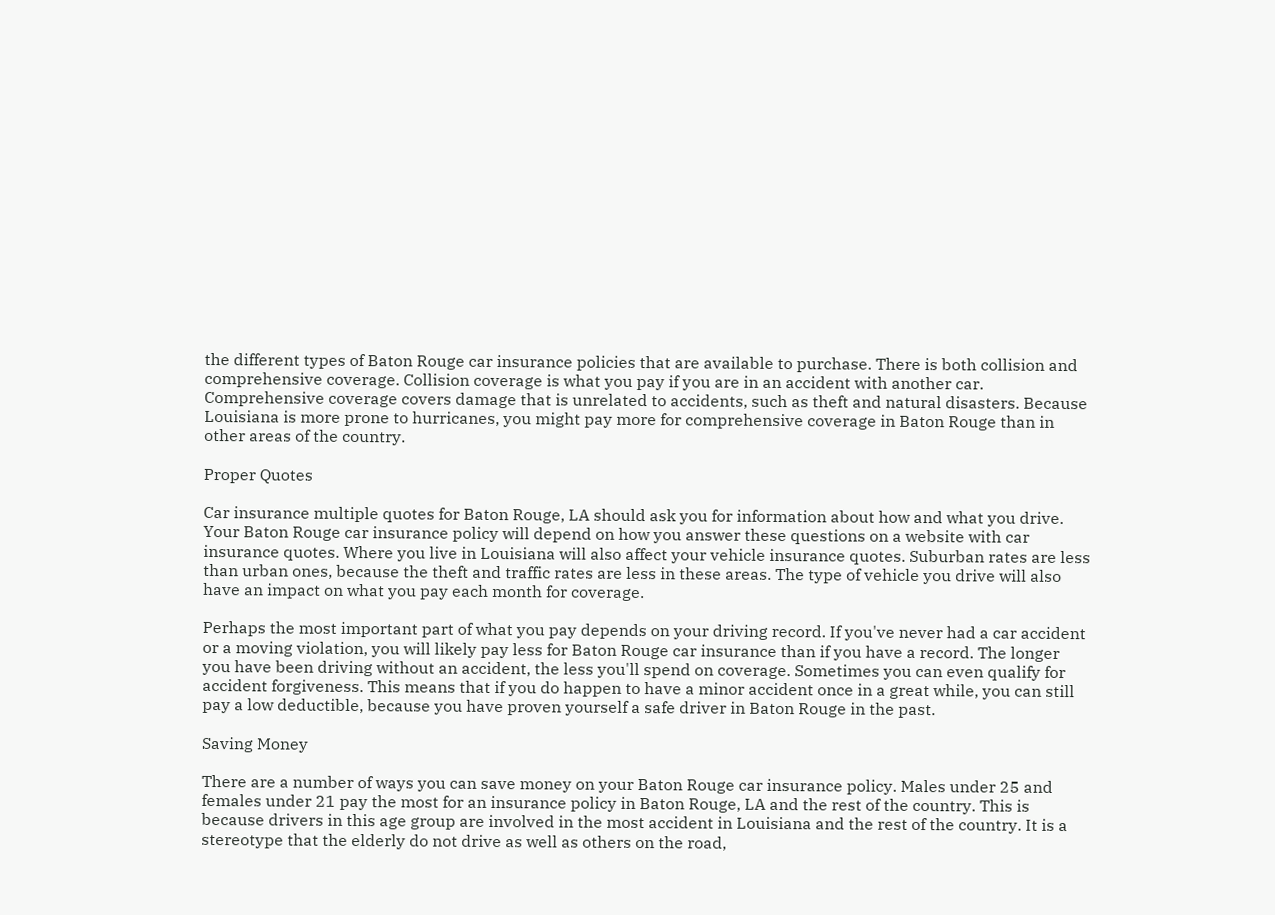the different types of Baton Rouge car insurance policies that are available to purchase. There is both collision and comprehensive coverage. Collision coverage is what you pay if you are in an accident with another car. Comprehensive coverage covers damage that is unrelated to accidents, such as theft and natural disasters. Because Louisiana is more prone to hurricanes, you might pay more for comprehensive coverage in Baton Rouge than in other areas of the country.

Proper Quotes

Car insurance multiple quotes for Baton Rouge, LA should ask you for information about how and what you drive. Your Baton Rouge car insurance policy will depend on how you answer these questions on a website with car insurance quotes. Where you live in Louisiana will also affect your vehicle insurance quotes. Suburban rates are less than urban ones, because the theft and traffic rates are less in these areas. The type of vehicle you drive will also have an impact on what you pay each month for coverage.

Perhaps the most important part of what you pay depends on your driving record. If you've never had a car accident or a moving violation, you will likely pay less for Baton Rouge car insurance than if you have a record. The longer you have been driving without an accident, the less you'll spend on coverage. Sometimes you can even qualify for accident forgiveness. This means that if you do happen to have a minor accident once in a great while, you can still pay a low deductible, because you have proven yourself a safe driver in Baton Rouge in the past.

Saving Money

There are a number of ways you can save money on your Baton Rouge car insurance policy. Males under 25 and females under 21 pay the most for an insurance policy in Baton Rouge, LA and the rest of the country. This is because drivers in this age group are involved in the most accident in Louisiana and the rest of the country. It is a stereotype that the elderly do not drive as well as others on the road,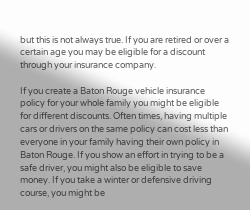but this is not always true. If you are retired or over a certain age you may be eligible for a discount through your insurance company.

If you create a Baton Rouge vehicle insurance policy for your whole family you might be eligible for different discounts. Often times, having multiple cars or drivers on the same policy can cost less than everyone in your family having their own policy in Baton Rouge. If you show an effort in trying to be a safe driver, you might also be eligible to save money. If you take a winter or defensive driving course, you might be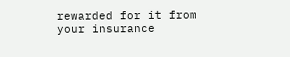rewarded for it from your insurance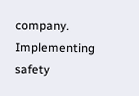company. Implementing safety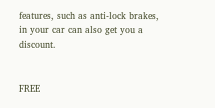features, such as anti-lock brakes, in your car can also get you a discount.


FREE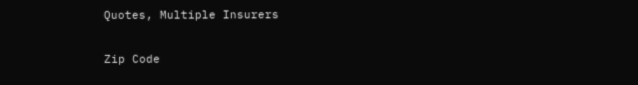Quotes, Multiple Insurers

Zip Code